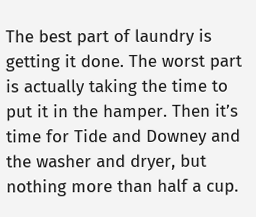The best part of laundry is getting it done. The worst part is actually taking the time to put it in the hamper. Then it’s time for Tide and Downey and the washer and dryer, but nothing more than half a cup.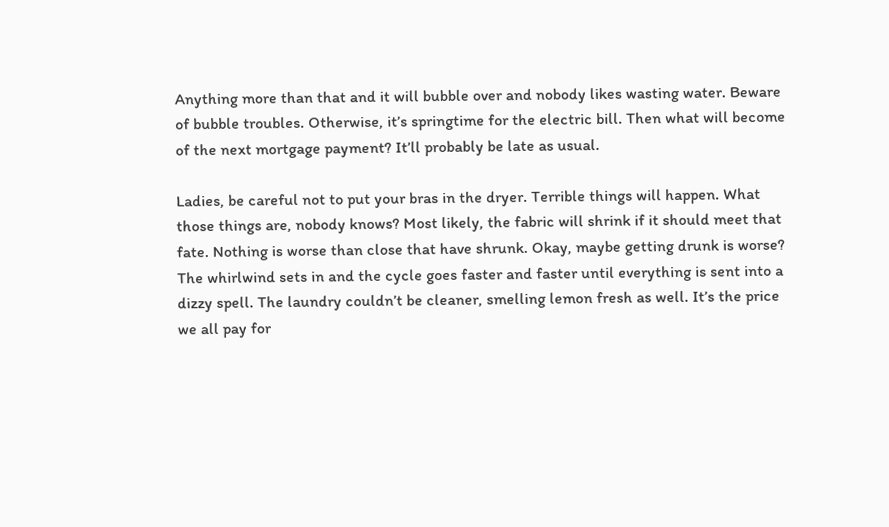Anything more than that and it will bubble over and nobody likes wasting water. Beware of bubble troubles. Otherwise, it’s springtime for the electric bill. Then what will become of the next mortgage payment? It’ll probably be late as usual.

Ladies, be careful not to put your bras in the dryer. Terrible things will happen. What those things are, nobody knows? Most likely, the fabric will shrink if it should meet that fate. Nothing is worse than close that have shrunk. Okay, maybe getting drunk is worse? The whirlwind sets in and the cycle goes faster and faster until everything is sent into a dizzy spell. The laundry couldn’t be cleaner, smelling lemon fresh as well. It’s the price we all pay for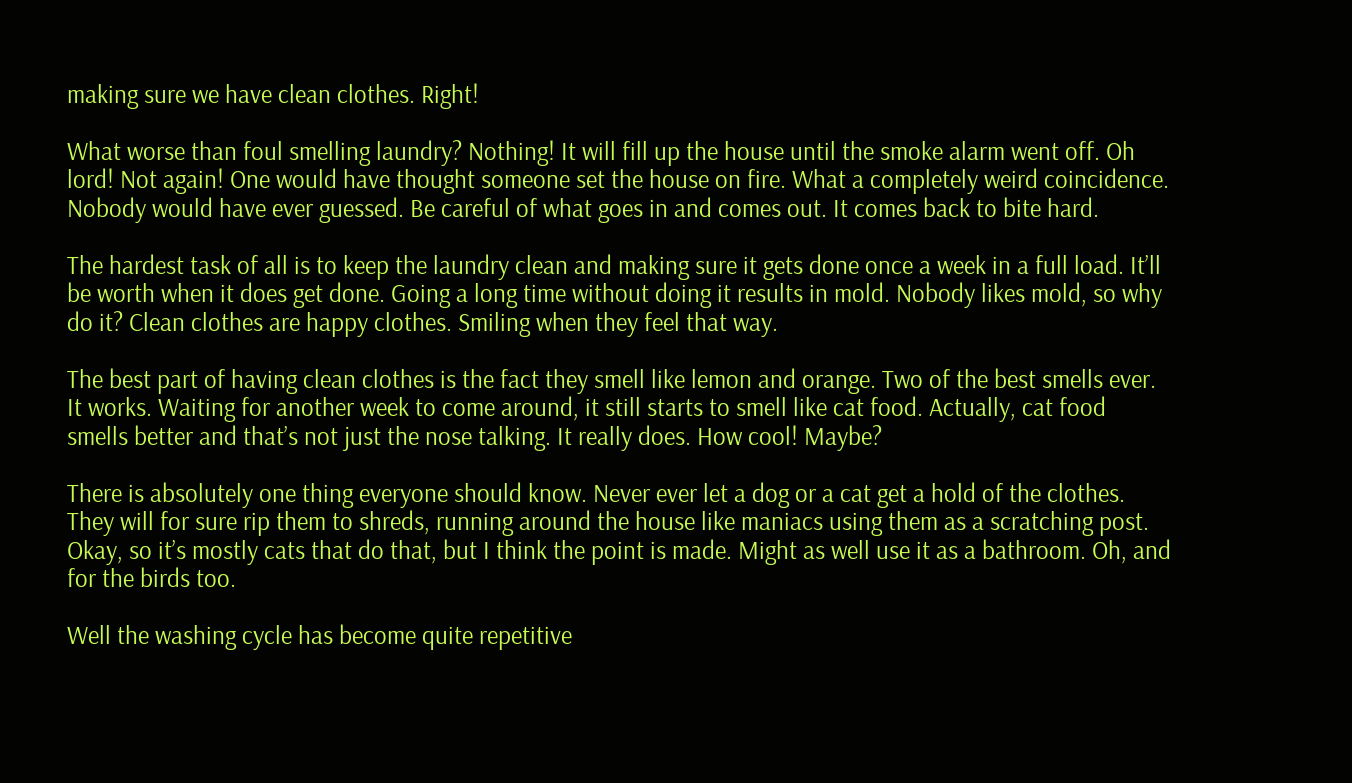making sure we have clean clothes. Right!

What worse than foul smelling laundry? Nothing! It will fill up the house until the smoke alarm went off. Oh lord! Not again! One would have thought someone set the house on fire. What a completely weird coincidence. Nobody would have ever guessed. Be careful of what goes in and comes out. It comes back to bite hard.

The hardest task of all is to keep the laundry clean and making sure it gets done once a week in a full load. It’ll be worth when it does get done. Going a long time without doing it results in mold. Nobody likes mold, so why do it? Clean clothes are happy clothes. Smiling when they feel that way.

The best part of having clean clothes is the fact they smell like lemon and orange. Two of the best smells ever. It works. Waiting for another week to come around, it still starts to smell like cat food. Actually, cat food smells better and that’s not just the nose talking. It really does. How cool! Maybe?

There is absolutely one thing everyone should know. Never ever let a dog or a cat get a hold of the clothes. They will for sure rip them to shreds, running around the house like maniacs using them as a scratching post. Okay, so it’s mostly cats that do that, but I think the point is made. Might as well use it as a bathroom. Oh, and for the birds too.

Well the washing cycle has become quite repetitive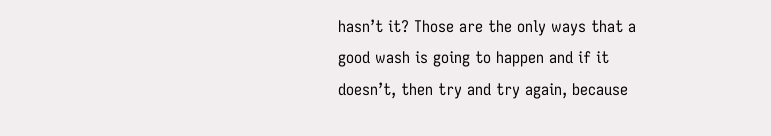hasn’t it? Those are the only ways that a good wash is going to happen and if it doesn’t, then try and try again, because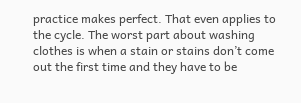practice makes perfect. That even applies to the cycle. The worst part about washing clothes is when a stain or stains don’t come out the first time and they have to be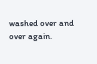washed over and over again.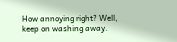How annoying right? Well, keep on washing away.